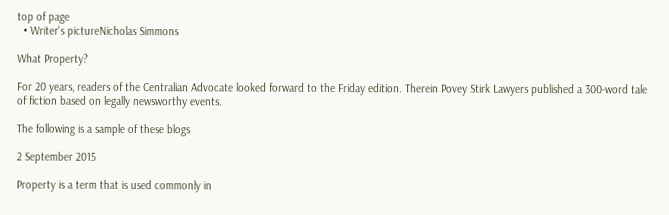top of page
  • Writer's pictureNicholas Simmons

What Property?

For 20 years, readers of the Centralian Advocate looked forward to the Friday edition. Therein Povey Stirk Lawyers published a 300-word tale of fiction based on legally newsworthy events.

The following is a sample of these blogs

2 September 2015

Property is a term that is used commonly in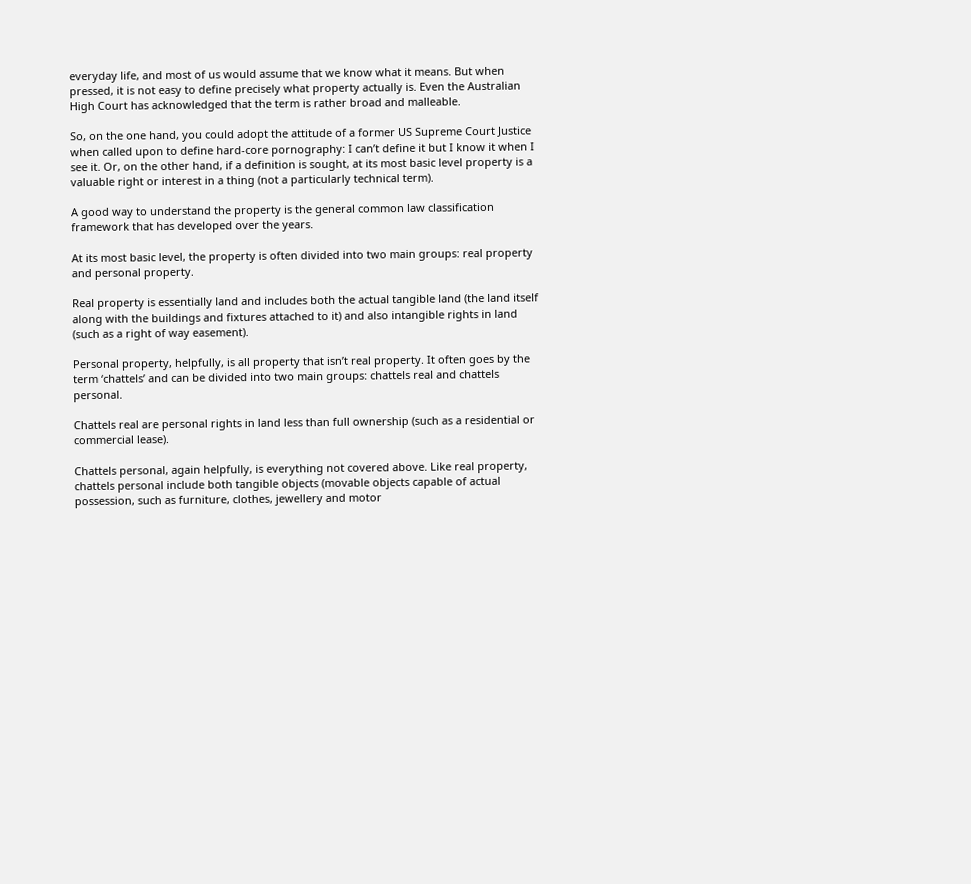everyday life, and most of us would assume that we know what it means. But when pressed, it is not easy to define precisely what property actually is. Even the Australian High Court has acknowledged that the term is rather broad and malleable.

So, on the one hand, you could adopt the attitude of a former US Supreme Court Justice when called upon to define hard-core pornography: I can’t define it but I know it when I see it. Or, on the other hand, if a definition is sought, at its most basic level property is a valuable right or interest in a thing (not a particularly technical term).

A good way to understand the property is the general common law classification framework that has developed over the years.

At its most basic level, the property is often divided into two main groups: real property and personal property.

Real property is essentially land and includes both the actual tangible land (the land itself along with the buildings and fixtures attached to it) and also intangible rights in land (such as a right of way easement).

Personal property, helpfully, is all property that isn’t real property. It often goes by the term ‘chattels’ and can be divided into two main groups: chattels real and chattels personal.

Chattels real are personal rights in land less than full ownership (such as a residential or commercial lease).

Chattels personal, again helpfully, is everything not covered above. Like real property, chattels personal include both tangible objects (movable objects capable of actual possession, such as furniture, clothes, jewellery and motor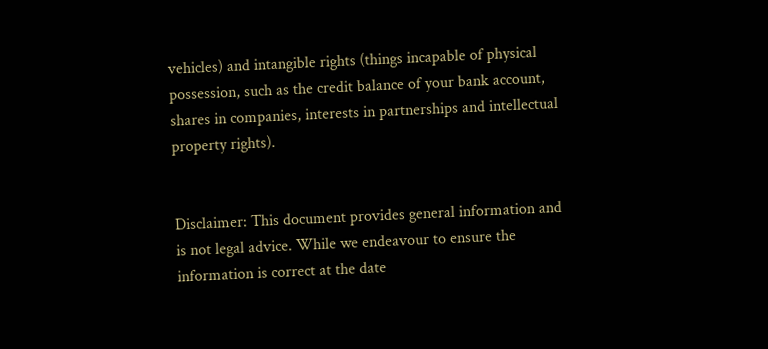vehicles) and intangible rights (things incapable of physical possession, such as the credit balance of your bank account, shares in companies, interests in partnerships and intellectual property rights).


Disclaimer: This document provides general information and is not legal advice. While we endeavour to ensure the information is correct at the date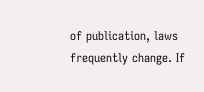of publication, laws frequently change. If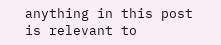anything in this post is relevant to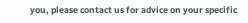you, please contact us for advice on your specific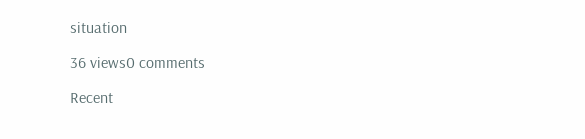situation

36 views0 comments

Recent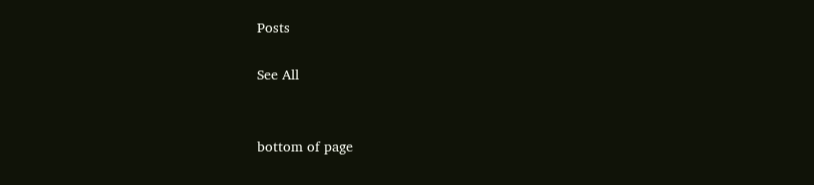Posts

See All


bottom of page